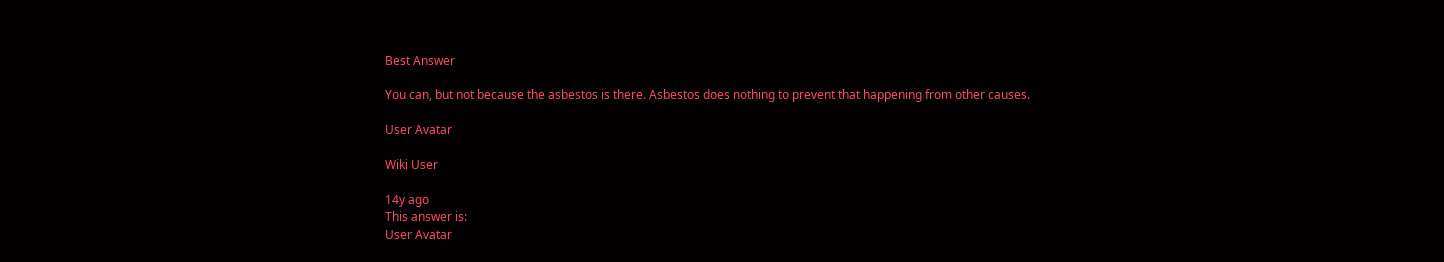Best Answer

You can, but not because the asbestos is there. Asbestos does nothing to prevent that happening from other causes.

User Avatar

Wiki User

14y ago
This answer is:
User Avatar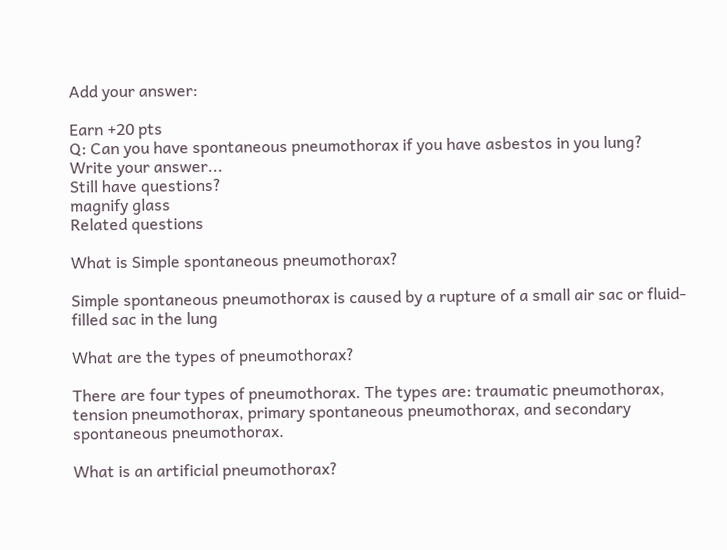Add your answer:

Earn +20 pts
Q: Can you have spontaneous pneumothorax if you have asbestos in you lung?
Write your answer...
Still have questions?
magnify glass
Related questions

What is Simple spontaneous pneumothorax?

Simple spontaneous pneumothorax is caused by a rupture of a small air sac or fluid-filled sac in the lung

What are the types of pneumothorax?

There are four types of pneumothorax. The types are: traumatic pneumothorax, tension pneumothorax, primary spontaneous pneumothorax, and secondary spontaneous pneumothorax.

What is an artificial pneumothorax?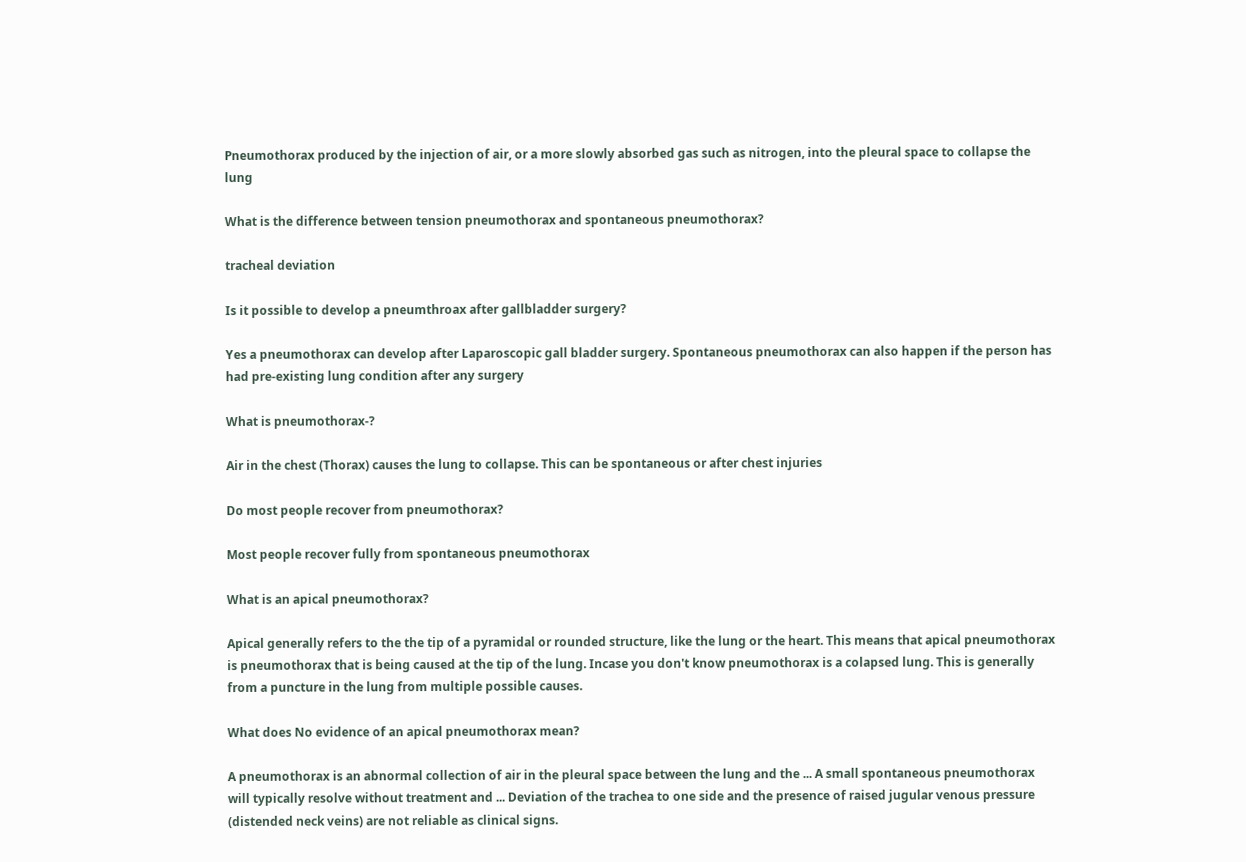Pneumothorax produced by the injection of air, or a more slowly absorbed gas such as nitrogen, into the pleural space to collapse the lung

What is the difference between tension pneumothorax and spontaneous pneumothorax?

tracheal deviation

Is it possible to develop a pneumthroax after gallbladder surgery?

Yes a pneumothorax can develop after Laparoscopic gall bladder surgery. Spontaneous pneumothorax can also happen if the person has had pre-existing lung condition after any surgery

What is pneumothorax-?

Air in the chest (Thorax) causes the lung to collapse. This can be spontaneous or after chest injuries

Do most people recover from pneumothorax?

Most people recover fully from spontaneous pneumothorax

What is an apical pneumothorax?

Apical generally refers to the the tip of a pyramidal or rounded structure, like the lung or the heart. This means that apical pneumothorax is pneumothorax that is being caused at the tip of the lung. Incase you don't know pneumothorax is a colapsed lung. This is generally from a puncture in the lung from multiple possible causes.

What does No evidence of an apical pneumothorax mean?

A pneumothorax is an abnormal collection of air in the pleural space between the lung and the ... A small spontaneous pneumothorax will typically resolve without treatment and ... Deviation of the trachea to one side and the presence of raised jugular venous pressure (distended neck veins) are not reliable as clinical signs.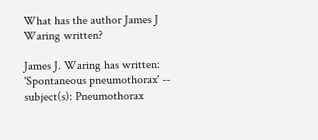What has the author James J Waring written?

James J. Waring has written: 'Spontaneous pneumothorax' -- subject(s): Pneumothorax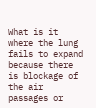What is it where the lung fails to expand because there is blockage of the air passages or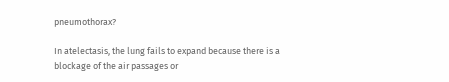pneumothorax?

In atelectasis, the lung fails to expand because there is a blockage of the air passages or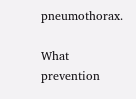pneumothorax.

What prevention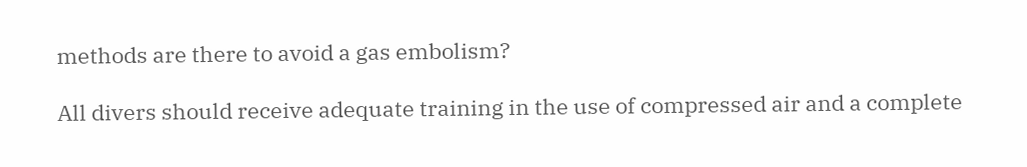methods are there to avoid a gas embolism?

All divers should receive adequate training in the use of compressed air and a complete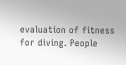evaluation of fitness for diving. People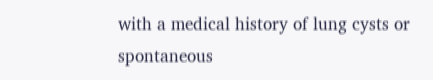with a medical history of lung cysts or spontaneous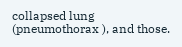collapsed lung (pneumothorax ), and those.